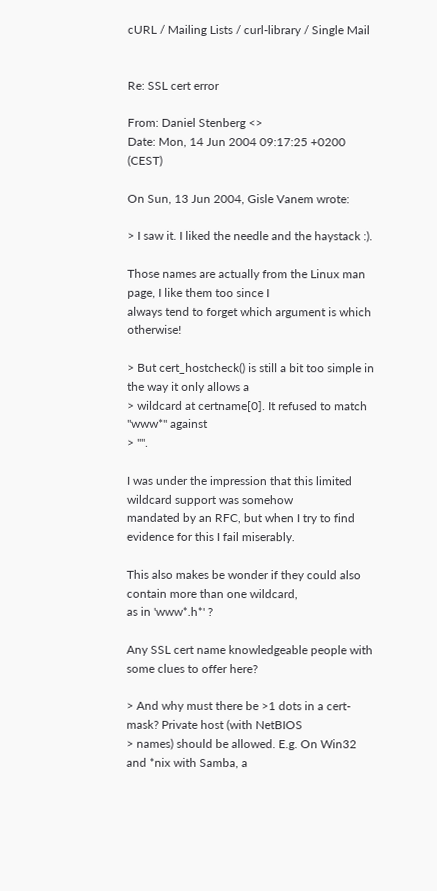cURL / Mailing Lists / curl-library / Single Mail


Re: SSL cert error

From: Daniel Stenberg <>
Date: Mon, 14 Jun 2004 09:17:25 +0200 (CEST)

On Sun, 13 Jun 2004, Gisle Vanem wrote:

> I saw it. I liked the needle and the haystack :).

Those names are actually from the Linux man page, I like them too since I
always tend to forget which argument is which otherwise!

> But cert_hostcheck() is still a bit too simple in the way it only allows a
> wildcard at certname[0]. It refused to match "www*" against
> "".

I was under the impression that this limited wildcard support was somehow
mandated by an RFC, but when I try to find evidence for this I fail miserably.

This also makes be wonder if they could also contain more than one wildcard,
as in 'www*.h*' ?

Any SSL cert name knowledgeable people with some clues to offer here?

> And why must there be >1 dots in a cert-mask? Private host (with NetBIOS
> names) should be allowed. E.g. On Win32 and *nix with Samba, a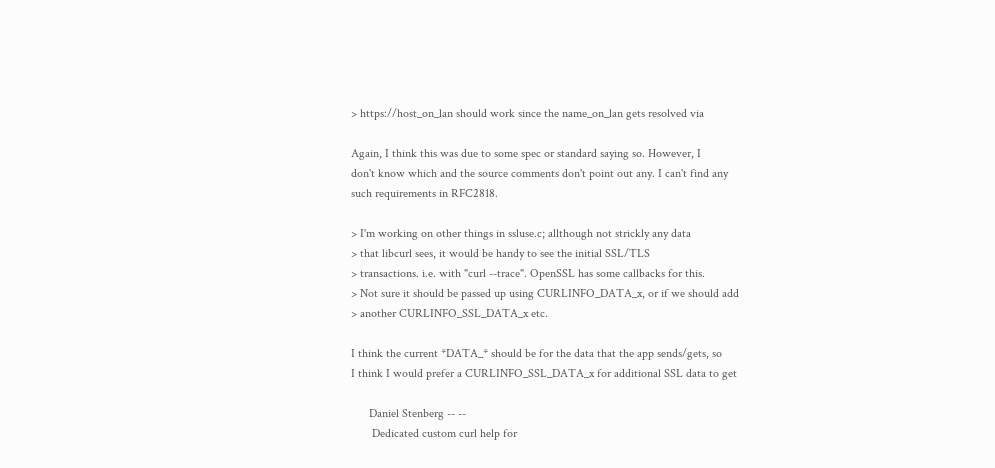> https://host_on_lan should work since the name_on_lan gets resolved via

Again, I think this was due to some spec or standard saying so. However, I
don't know which and the source comments don't point out any. I can't find any
such requirements in RFC2818.

> I'm working on other things in ssluse.c; allthough not strickly any data
> that libcurl sees, it would be handy to see the initial SSL/TLS
> transactions. i.e. with "curl --trace". OpenSSL has some callbacks for this.
> Not sure it should be passed up using CURLINFO_DATA_x, or if we should add
> another CURLINFO_SSL_DATA_x etc.

I think the current *DATA_* should be for the data that the app sends/gets, so
I think I would prefer a CURLINFO_SSL_DATA_x for additional SSL data to get

      Daniel Stenberg -- --
       Dedicated custom curl help for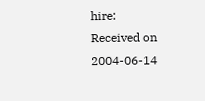hire:
Received on 2004-06-14